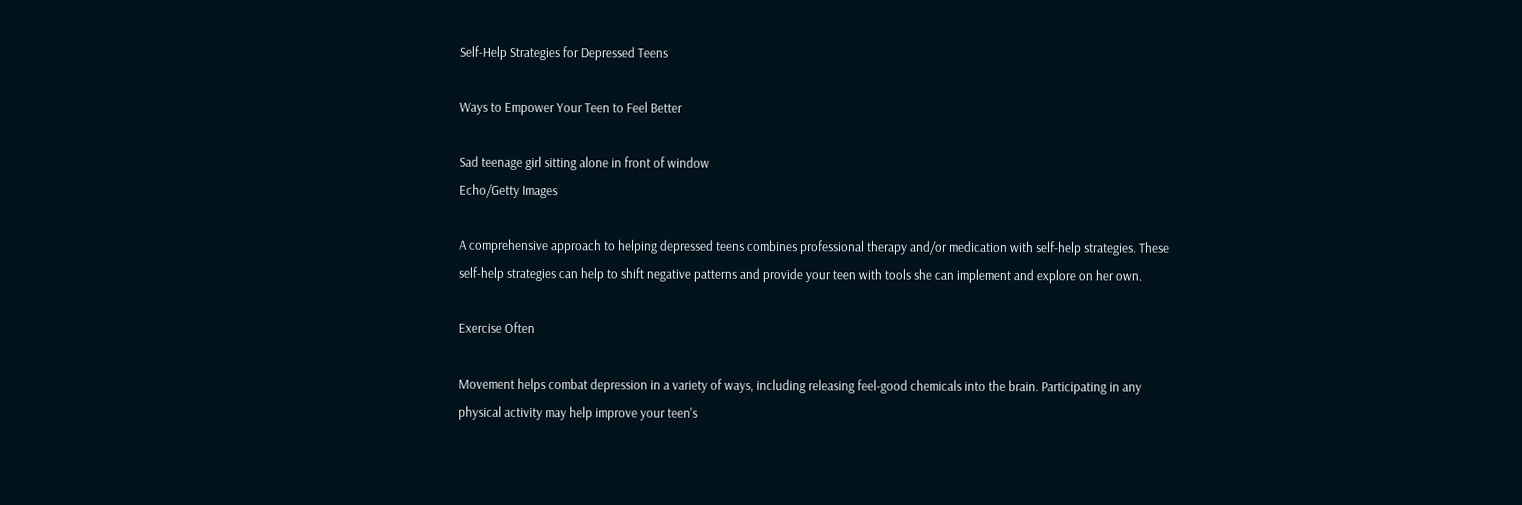Self-Help Strategies for Depressed Teens

Ways to Empower Your Teen to Feel Better

Sad teenage girl sitting alone in front of window
Echo/Getty Images

A comprehensive approach to helping depressed teens combines professional therapy and/or medication with self-help strategies. These self-help strategies can help to shift negative patterns and provide your teen with tools she can implement and explore on her own.

Exercise Often

Movement helps combat depression in a variety of ways, including releasing feel-good chemicals into the brain. Participating in any physical activity may help improve your teen's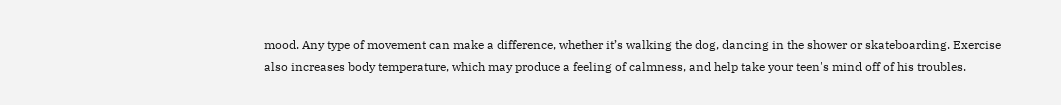mood. Any type of movement can make a difference, whether it’s walking the dog, dancing in the shower or skateboarding. Exercise also increases body temperature, which may produce a feeling of calmness, and help take your teen's mind off of his troubles.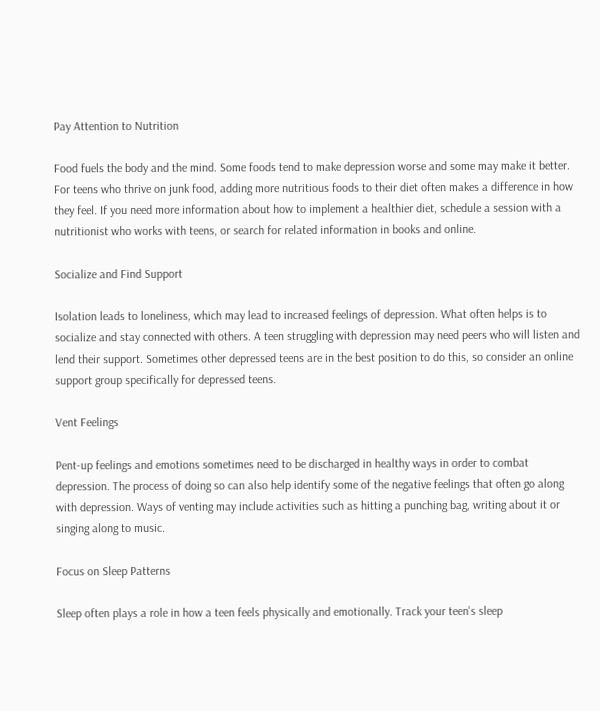Pay Attention to Nutrition

Food fuels the body and the mind. Some foods tend to make depression worse and some may make it better. For teens who thrive on junk food, adding more nutritious foods to their diet often makes a difference in how they feel. If you need more information about how to implement a healthier diet, schedule a session with a nutritionist who works with teens, or search for related information in books and online.

Socialize and Find Support

Isolation leads to loneliness, which may lead to increased feelings of depression. What often helps is to socialize and stay connected with others. A teen struggling with depression may need peers who will listen and lend their support. Sometimes other depressed teens are in the best position to do this, so consider an online support group specifically for depressed teens.

Vent Feelings

Pent-up feelings and emotions sometimes need to be discharged in healthy ways in order to combat depression. The process of doing so can also help identify some of the negative feelings that often go along with depression. Ways of venting may include activities such as hitting a punching bag, writing about it or singing along to music.

Focus on Sleep Patterns

Sleep often plays a role in how a teen feels physically and emotionally. Track your teen's sleep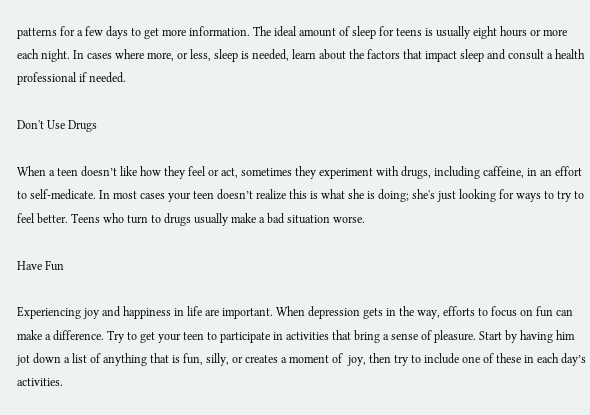patterns for a few days to get more information. The ideal amount of sleep for teens is usually eight hours or more each night. In cases where more, or less, sleep is needed, learn about the factors that impact sleep and consult a health professional if needed.

Don't Use Drugs

When a teen doesn’t like how they feel or act, sometimes they experiment with drugs, including caffeine, in an effort to self-medicate. In most cases your teen doesn’t realize this is what she is doing; she's just looking for ways to try to feel better. Teens who turn to drugs usually make a bad situation worse.

Have Fun

Experiencing joy and happiness in life are important. When depression gets in the way, efforts to focus on fun can make a difference. Try to get your teen to participate in activities that bring a sense of pleasure. Start by having him jot down a list of anything that is fun, silly, or creates a moment of  joy, then try to include one of these in each day’s activities.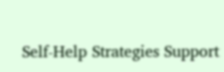Self-Help Strategies Support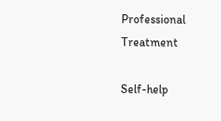Professional Treatment

Self-help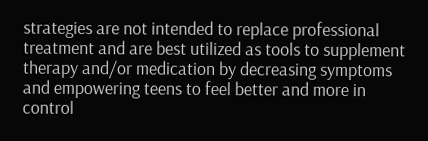strategies are not intended to replace professional treatment and are best utilized as tools to supplement therapy and/or medication by decreasing symptoms and empowering teens to feel better and more in control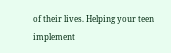of their lives. Helping your teen implement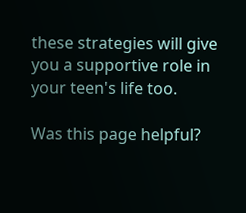these strategies will give you a supportive role in your teen's life too.

Was this page helpful?